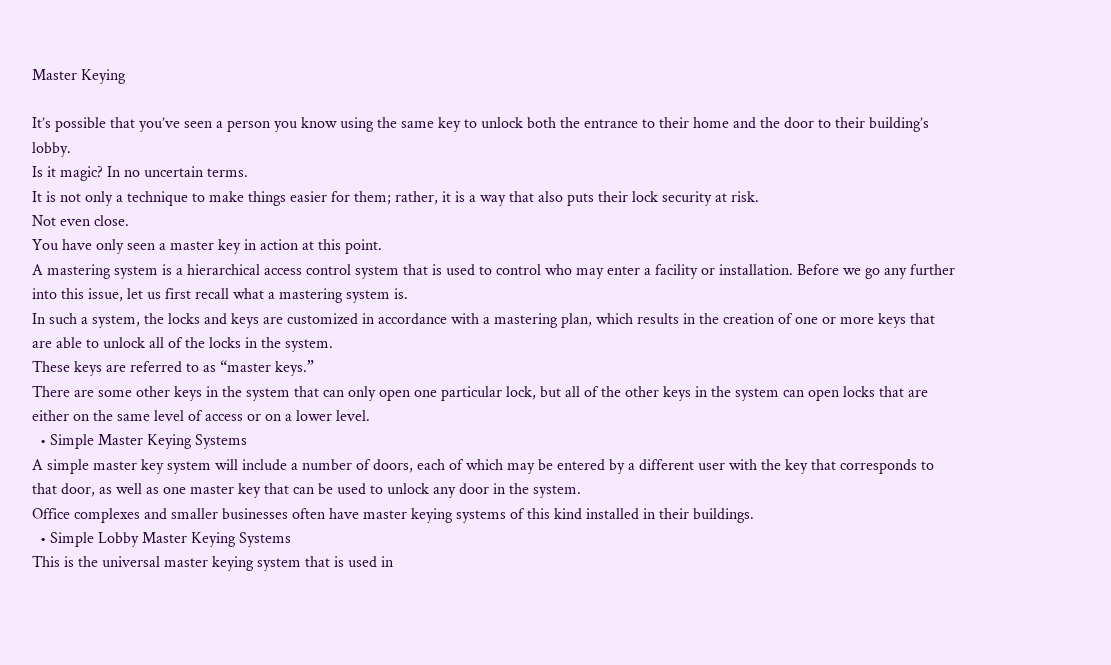Master Keying

It’s possible that you’ve seen a person you know using the same key to unlock both the entrance to their home and the door to their building’s lobby.
Is it magic? In no uncertain terms.
It is not only a technique to make things easier for them; rather, it is a way that also puts their lock security at risk.
Not even close.
You have only seen a master key in action at this point.
A mastering system is a hierarchical access control system that is used to control who may enter a facility or installation. Before we go any further into this issue, let us first recall what a mastering system is.
In such a system, the locks and keys are customized in accordance with a mastering plan, which results in the creation of one or more keys that are able to unlock all of the locks in the system.
These keys are referred to as “master keys.”
There are some other keys in the system that can only open one particular lock, but all of the other keys in the system can open locks that are either on the same level of access or on a lower level.
  • Simple Master Keying Systems
A simple master key system will include a number of doors, each of which may be entered by a different user with the key that corresponds to that door, as well as one master key that can be used to unlock any door in the system.
Office complexes and smaller businesses often have master keying systems of this kind installed in their buildings.
  • Simple Lobby Master Keying Systems
This is the universal master keying system that is used in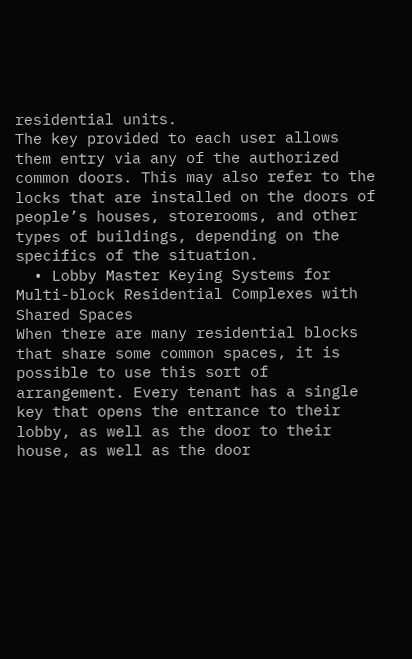residential units.
The key provided to each user allows them entry via any of the authorized common doors. This may also refer to the locks that are installed on the doors of people’s houses, storerooms, and other types of buildings, depending on the specifics of the situation.
  • Lobby Master Keying Systems for Multi-block Residential Complexes with Shared Spaces
When there are many residential blocks that share some common spaces, it is possible to use this sort of arrangement. Every tenant has a single key that opens the entrance to their lobby, as well as the door to their house, as well as the door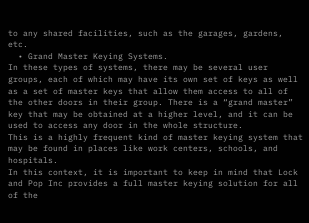to any shared facilities, such as the garages, gardens, etc.
  • Grand Master Keying Systems.
In these types of systems, there may be several user groups, each of which may have its own set of keys as well as a set of master keys that allow them access to all of the other doors in their group. There is a “grand master” key that may be obtained at a higher level, and it can be used to access any door in the whole structure.
This is a highly frequent kind of master keying system that may be found in places like work centers, schools, and hospitals.
In this context, it is important to keep in mind that Lock and Pop Inc provides a full master keying solution for all of the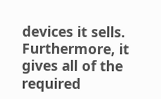devices it sells.
Furthermore, it gives all of the required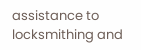assistance to locksmithing and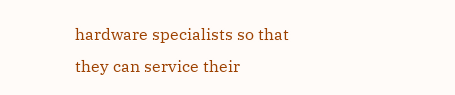hardware specialists so that they can service their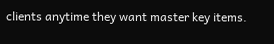clients anytime they want master key items.